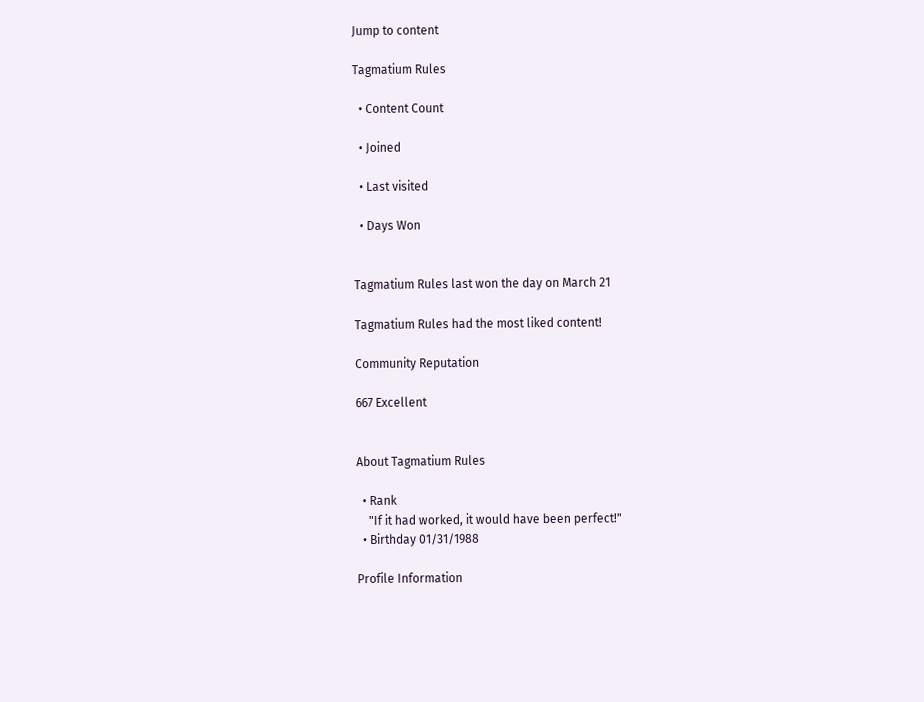Jump to content

Tagmatium Rules

  • Content Count

  • Joined

  • Last visited

  • Days Won


Tagmatium Rules last won the day on March 21

Tagmatium Rules had the most liked content!

Community Reputation

667 Excellent


About Tagmatium Rules

  • Rank
    "If it had worked, it would have been perfect!"
  • Birthday 01/31/1988

Profile Information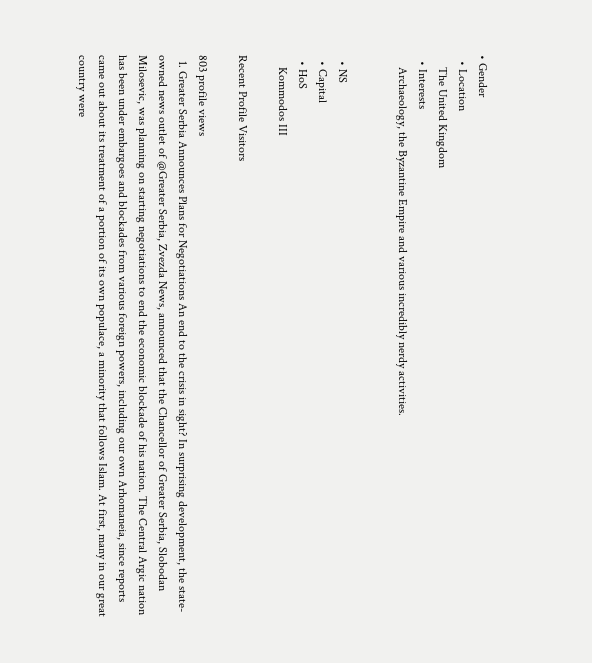• Gender
  • Location
    The United Kingdom
  • Interests
    Archaeology, the Byzantine Empire and various incredibly nerdy activities.


  • NS
  • Capital
  • HoS
    Kommodos III

Recent Profile Visitors

803 profile views
  1. Greater Serbia Announces Plans for Negotiations An end to the crisis in sight? In surprising development, the state-owned news outlet of @Greater Serbia, Zvezda News, announced that the Chancellor of Greater Serbia, Slobodan Milosevic, was planning on starting negotiations to end the economic blockade of his nation. The Central Argic nation has been under embargoes and blockades from various foreign powers, including our own Arhomaneia, since reports came out about its treatment of a portion of its own populace, a minority that follows Islam. At first, many in our great country were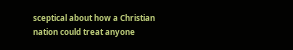sceptical about how a Christian nation could treat anyone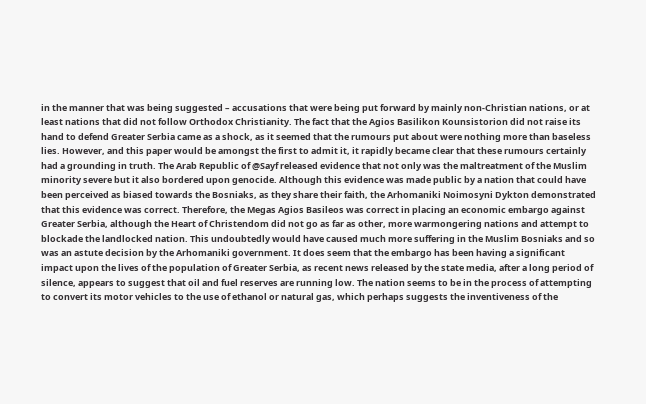in the manner that was being suggested – accusations that were being put forward by mainly non-Christian nations, or at least nations that did not follow Orthodox Christianity. The fact that the Agios Basilikon Kounsistorion did not raise its hand to defend Greater Serbia came as a shock, as it seemed that the rumours put about were nothing more than baseless lies. However, and this paper would be amongst the first to admit it, it rapidly became clear that these rumours certainly had a grounding in truth. The Arab Republic of @Sayf released evidence that not only was the maltreatment of the Muslim minority severe but it also bordered upon genocide. Although this evidence was made public by a nation that could have been perceived as biased towards the Bosniaks, as they share their faith, the Arhomaniki Noimosyni Dykton demonstrated that this evidence was correct. Therefore, the Megas Agios Basileos was correct in placing an economic embargo against Greater Serbia, although the Heart of Christendom did not go as far as other, more warmongering nations and attempt to blockade the landlocked nation. This undoubtedly would have caused much more suffering in the Muslim Bosniaks and so was an astute decision by the Arhomaniki government. It does seem that the embargo has been having a significant impact upon the lives of the population of Greater Serbia, as recent news released by the state media, after a long period of silence, appears to suggest that oil and fuel reserves are running low. The nation seems to be in the process of attempting to convert its motor vehicles to the use of ethanol or natural gas, which perhaps suggests the inventiveness of the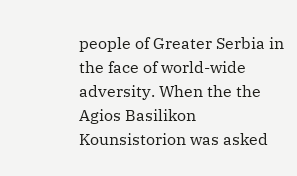people of Greater Serbia in the face of world-wide adversity. When the the Agios Basilikon Kounsistorion was asked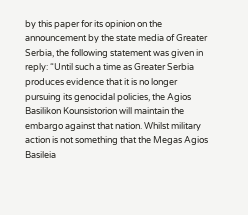by this paper for its opinion on the announcement by the state media of Greater Serbia, the following statement was given in reply: “Until such a time as Greater Serbia produces evidence that it is no longer pursuing its genocidal policies, the Agios Basilikon Kounsistorion will maintain the embargo against that nation. Whilst military action is not something that the Megas Agios Basileia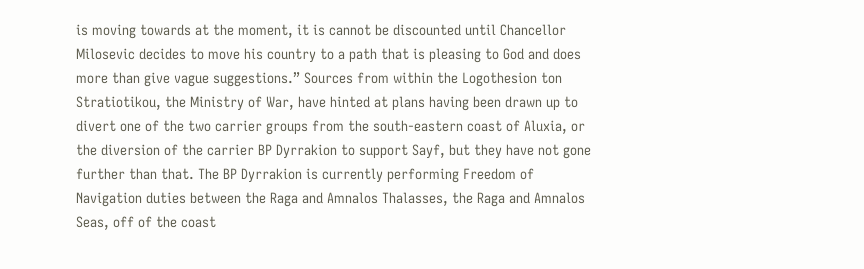is moving towards at the moment, it is cannot be discounted until Chancellor Milosevic decides to move his country to a path that is pleasing to God and does more than give vague suggestions.” Sources from within the Logothesion ton Stratiotikou, the Ministry of War, have hinted at plans having been drawn up to divert one of the two carrier groups from the south-eastern coast of Aluxia, or the diversion of the carrier BP Dyrrakion to support Sayf, but they have not gone further than that. The BP Dyrrakion is currently performing Freedom of Navigation duties between the Raga and Amnalos Thalasses, the Raga and Amnalos Seas, off of the coast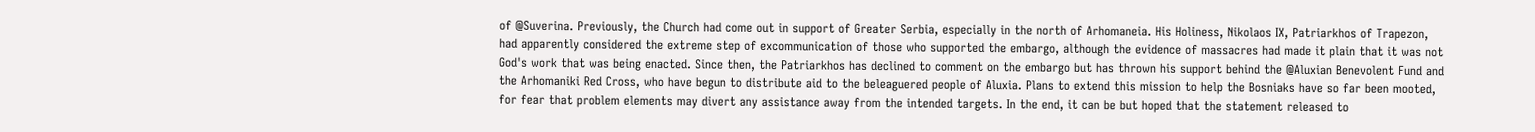of @Suverina. Previously, the Church had come out in support of Greater Serbia, especially in the north of Arhomaneia. His Holiness, Nikolaos IX, Patriarkhos of Trapezon, had apparently considered the extreme step of excommunication of those who supported the embargo, although the evidence of massacres had made it plain that it was not God's work that was being enacted. Since then, the Patriarkhos has declined to comment on the embargo but has thrown his support behind the @Aluxian Benevolent Fund and the Arhomaniki Red Cross, who have begun to distribute aid to the beleaguered people of Aluxia. Plans to extend this mission to help the Bosniaks have so far been mooted, for fear that problem elements may divert any assistance away from the intended targets. In the end, it can be but hoped that the statement released to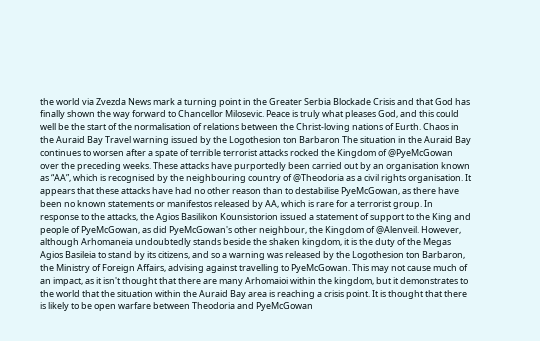the world via Zvezda News mark a turning point in the Greater Serbia Blockade Crisis and that God has finally shown the way forward to Chancellor Milosevic. Peace is truly what pleases God, and this could well be the start of the normalisation of relations between the Christ-loving nations of Eurth. Chaos in the Auraid Bay Travel warning issued by the Logothesion ton Barbaron The situation in the Auraid Bay continues to worsen after a spate of terrible terrorist attacks rocked the Kingdom of @PyeMcGowan over the preceding weeks. These attacks have purportedly been carried out by an organisation known as “AA”, which is recognised by the neighbouring country of @Theodoria as a civil rights organisation. It appears that these attacks have had no other reason than to destabilise PyeMcGowan, as there have been no known statements or manifestos released by AA, which is rare for a terrorist group. In response to the attacks, the Agios Basilikon Kounsistorion issued a statement of support to the King and people of PyeMcGowan, as did PyeMcGowan's other neighbour, the Kingdom of @Alenveil. However, although Arhomaneia undoubtedly stands beside the shaken kingdom, it is the duty of the Megas Agios Basileia to stand by its citizens, and so a warning was released by the Logothesion ton Barbaron, the Ministry of Foreign Affairs, advising against travelling to PyeMcGowan. This may not cause much of an impact, as it isn't thought that there are many Arhomaioi within the kingdom, but it demonstrates to the world that the situation within the Auraid Bay area is reaching a crisis point. It is thought that there is likely to be open warfare between Theodoria and PyeMcGowan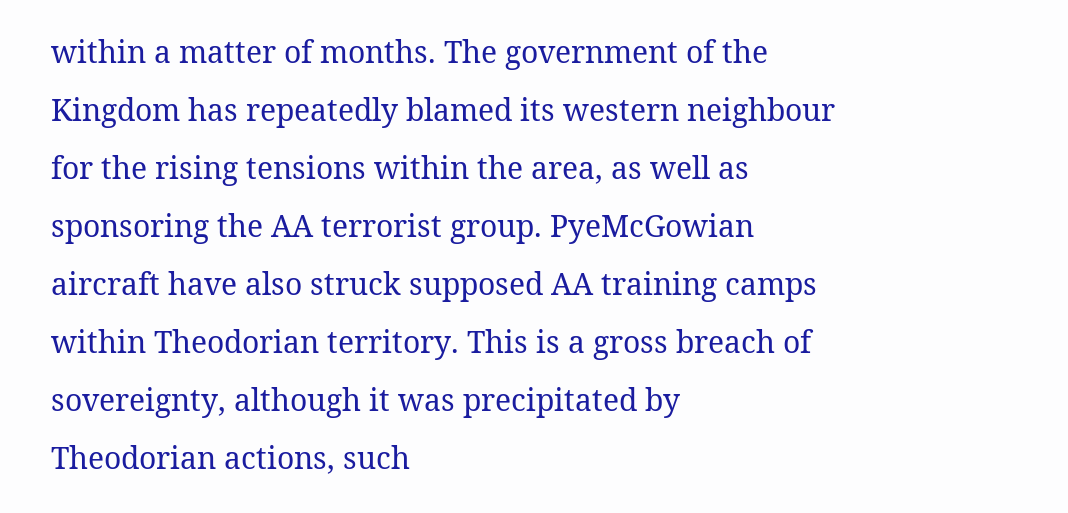within a matter of months. The government of the Kingdom has repeatedly blamed its western neighbour for the rising tensions within the area, as well as sponsoring the AA terrorist group. PyeMcGowian aircraft have also struck supposed AA training camps within Theodorian territory. This is a gross breach of sovereignty, although it was precipitated by Theodorian actions, such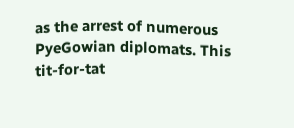as the arrest of numerous PyeGowian diplomats. This tit-for-tat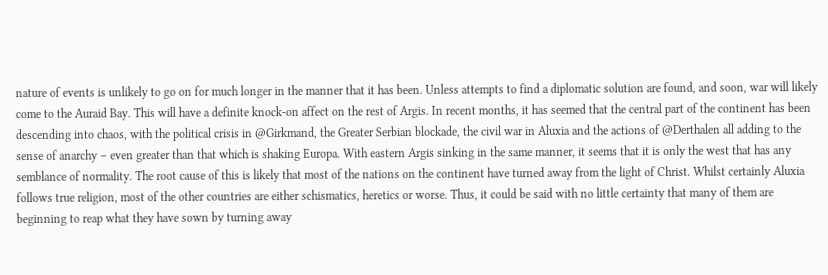nature of events is unlikely to go on for much longer in the manner that it has been. Unless attempts to find a diplomatic solution are found, and soon, war will likely come to the Auraid Bay. This will have a definite knock-on affect on the rest of Argis. In recent months, it has seemed that the central part of the continent has been descending into chaos, with the political crisis in @Girkmand, the Greater Serbian blockade, the civil war in Aluxia and the actions of @Derthalen all adding to the sense of anarchy – even greater than that which is shaking Europa. With eastern Argis sinking in the same manner, it seems that it is only the west that has any semblance of normality. The root cause of this is likely that most of the nations on the continent have turned away from the light of Christ. Whilst certainly Aluxia follows true religion, most of the other countries are either schismatics, heretics or worse. Thus, it could be said with no little certainty that many of them are beginning to reap what they have sown by turning away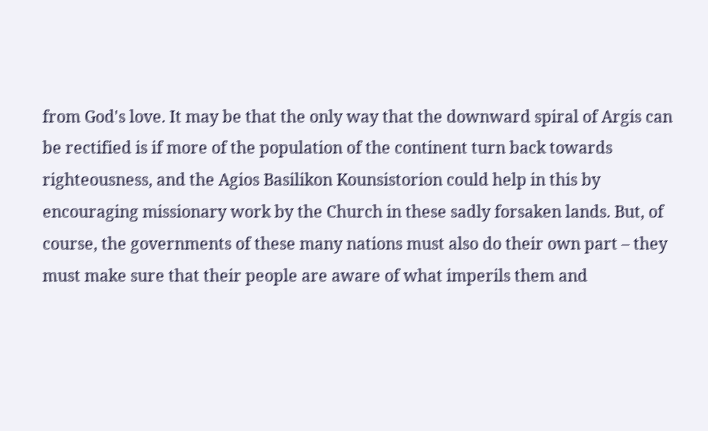from God's love. It may be that the only way that the downward spiral of Argis can be rectified is if more of the population of the continent turn back towards righteousness, and the Agios Basilikon Kounsistorion could help in this by encouraging missionary work by the Church in these sadly forsaken lands. But, of course, the governments of these many nations must also do their own part – they must make sure that their people are aware of what imperils them and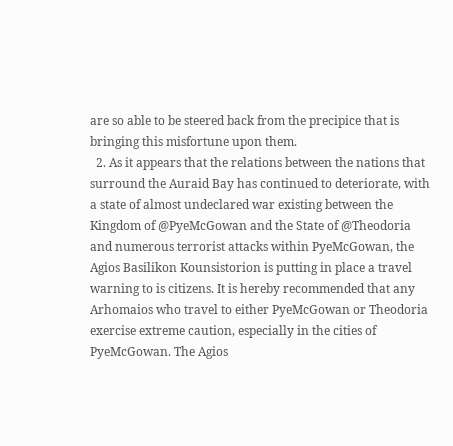are so able to be steered back from the precipice that is bringing this misfortune upon them.
  2. As it appears that the relations between the nations that surround the Auraid Bay has continued to deteriorate, with a state of almost undeclared war existing between the Kingdom of @PyeMcGowan and the State of @Theodoria and numerous terrorist attacks within PyeMcGowan, the Agios Basilikon Kounsistorion is putting in place a travel warning to is citizens. It is hereby recommended that any Arhomaios who travel to either PyeMcGowan or Theodoria exercise extreme caution, especially in the cities of PyeMcGowan. The Agios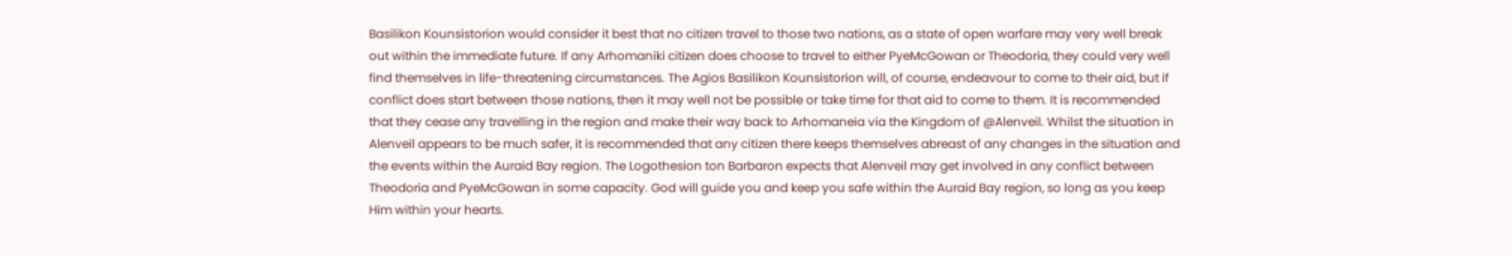Basilikon Kounsistorion would consider it best that no citizen travel to those two nations, as a state of open warfare may very well break out within the immediate future. If any Arhomaniki citizen does choose to travel to either PyeMcGowan or Theodoria, they could very well find themselves in life-threatening circumstances. The Agios Basilikon Kounsistorion will, of course, endeavour to come to their aid, but if conflict does start between those nations, then it may well not be possible or take time for that aid to come to them. It is recommended that they cease any travelling in the region and make their way back to Arhomaneia via the Kingdom of @Alenveil. Whilst the situation in Alenveil appears to be much safer, it is recommended that any citizen there keeps themselves abreast of any changes in the situation and the events within the Auraid Bay region. The Logothesion ton Barbaron expects that Alenveil may get involved in any conflict between Theodoria and PyeMcGowan in some capacity. God will guide you and keep you safe within the Auraid Bay region, so long as you keep Him within your hearts.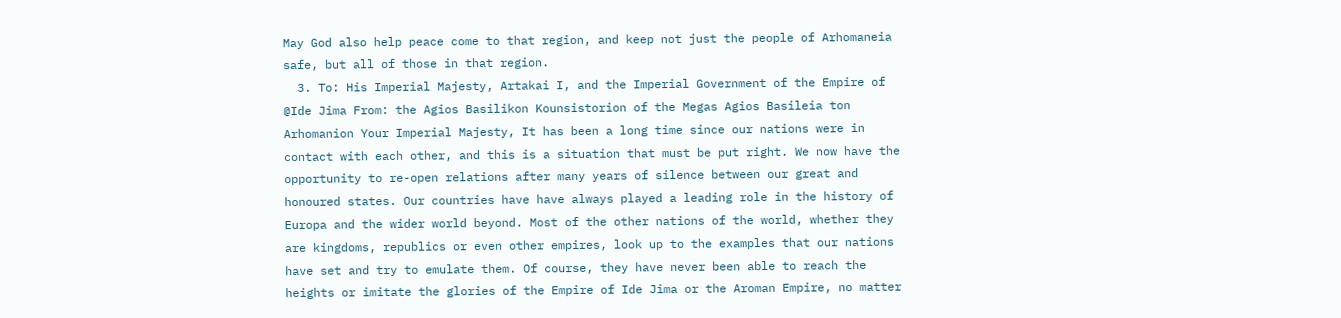May God also help peace come to that region, and keep not just the people of Arhomaneia safe, but all of those in that region.
  3. To: His Imperial Majesty, Artakai I, and the Imperial Government of the Empire of @Ide Jima From: the Agios Basilikon Kounsistorion of the Megas Agios Basileia ton Arhomanion Your Imperial Majesty, It has been a long time since our nations were in contact with each other, and this is a situation that must be put right. We now have the opportunity to re-open relations after many years of silence between our great and honoured states. Our countries have have always played a leading role in the history of Europa and the wider world beyond. Most of the other nations of the world, whether they are kingdoms, republics or even other empires, look up to the examples that our nations have set and try to emulate them. Of course, they have never been able to reach the heights or imitate the glories of the Empire of Ide Jima or the Aroman Empire, no matter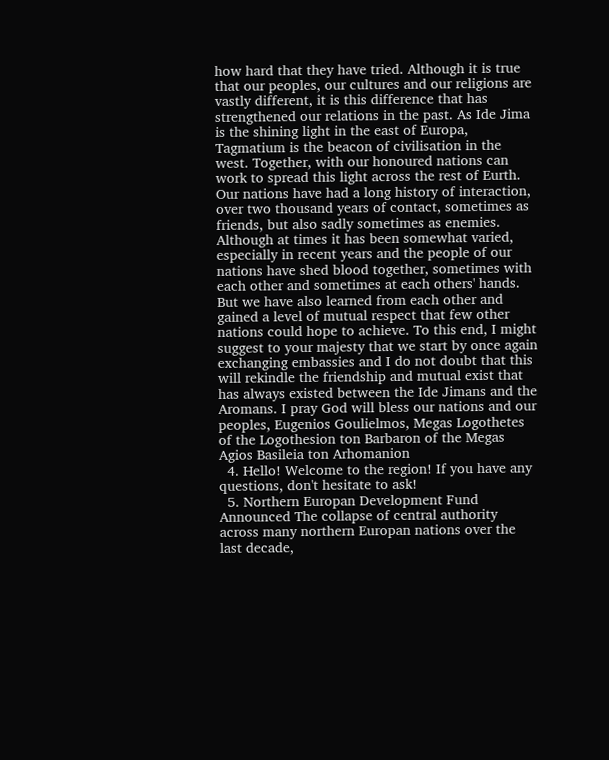how hard that they have tried. Although it is true that our peoples, our cultures and our religions are vastly different, it is this difference that has strengthened our relations in the past. As Ide Jima is the shining light in the east of Europa, Tagmatium is the beacon of civilisation in the west. Together, with our honoured nations can work to spread this light across the rest of Eurth. Our nations have had a long history of interaction, over two thousand years of contact, sometimes as friends, but also sadly sometimes as enemies. Although at times it has been somewhat varied, especially in recent years and the people of our nations have shed blood together, sometimes with each other and sometimes at each others' hands. But we have also learned from each other and gained a level of mutual respect that few other nations could hope to achieve. To this end, I might suggest to your majesty that we start by once again exchanging embassies and I do not doubt that this will rekindle the friendship and mutual exist that has always existed between the Ide Jimans and the Aromans. I pray God will bless our nations and our peoples, Eugenios Goulielmos, Megas Logothetes of the Logothesion ton Barbaron of the Megas Agios Basileia ton Arhomanion
  4. Hello! Welcome to the region! If you have any questions, don't hesitate to ask!
  5. Northern Europan Development Fund Announced The collapse of central authority across many northern Europan nations over the last decade,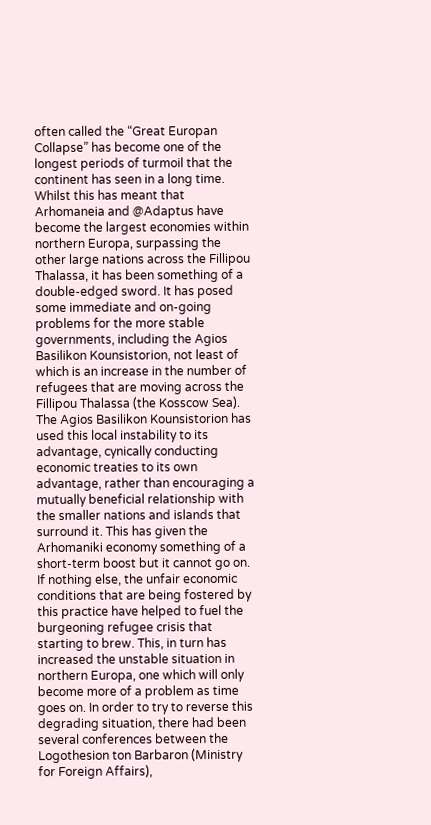often called the “Great Europan Collapse” has become one of the longest periods of turmoil that the continent has seen in a long time. Whilst this has meant that Arhomaneia and @Adaptus have become the largest economies within northern Europa, surpassing the other large nations across the Fillipou Thalassa, it has been something of a double-edged sword. It has posed some immediate and on-going problems for the more stable governments, including the Agios Basilikon Kounsistorion, not least of which is an increase in the number of refugees that are moving across the Fillipou Thalassa (the Kosscow Sea). The Agios Basilikon Kounsistorion has used this local instability to its advantage, cynically conducting economic treaties to its own advantage, rather than encouraging a mutually beneficial relationship with the smaller nations and islands that surround it. This has given the Arhomaniki economy something of a short-term boost but it cannot go on. If nothing else, the unfair economic conditions that are being fostered by this practice have helped to fuel the burgeoning refugee crisis that starting to brew. This, in turn has increased the unstable situation in northern Europa, one which will only become more of a problem as time goes on. In order to try to reverse this degrading situation, there had been several conferences between the Logothesion ton Barbaron (Ministry for Foreign Affairs),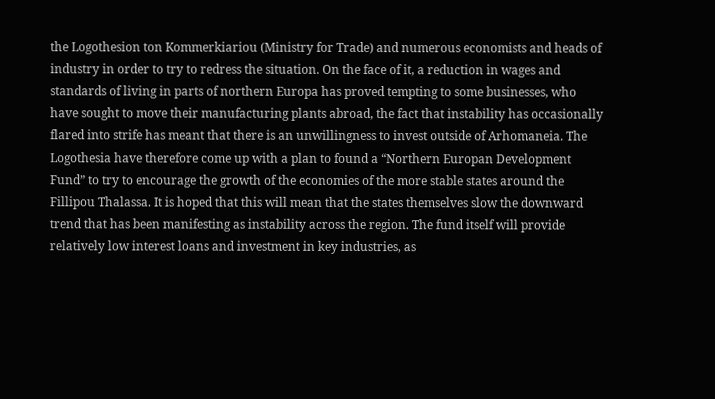the Logothesion ton Kommerkiariou (Ministry for Trade) and numerous economists and heads of industry in order to try to redress the situation. On the face of it, a reduction in wages and standards of living in parts of northern Europa has proved tempting to some businesses, who have sought to move their manufacturing plants abroad, the fact that instability has occasionally flared into strife has meant that there is an unwillingness to invest outside of Arhomaneia. The Logothesia have therefore come up with a plan to found a “Northern Europan Development Fund” to try to encourage the growth of the economies of the more stable states around the Fillipou Thalassa. It is hoped that this will mean that the states themselves slow the downward trend that has been manifesting as instability across the region. The fund itself will provide relatively low interest loans and investment in key industries, as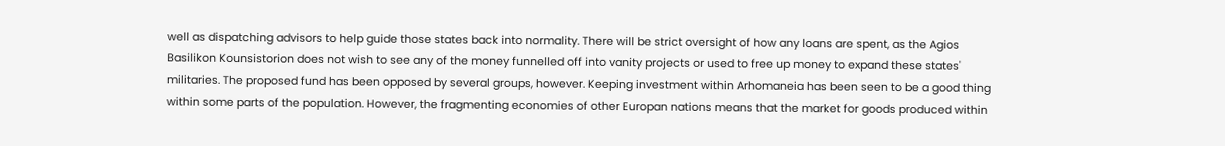well as dispatching advisors to help guide those states back into normality. There will be strict oversight of how any loans are spent, as the Agios Basilikon Kounsistorion does not wish to see any of the money funnelled off into vanity projects or used to free up money to expand these states' militaries. The proposed fund has been opposed by several groups, however. Keeping investment within Arhomaneia has been seen to be a good thing within some parts of the population. However, the fragmenting economies of other Europan nations means that the market for goods produced within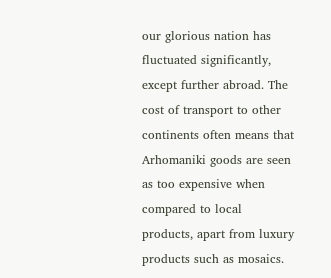our glorious nation has fluctuated significantly, except further abroad. The cost of transport to other continents often means that Arhomaniki goods are seen as too expensive when compared to local products, apart from luxury products such as mosaics.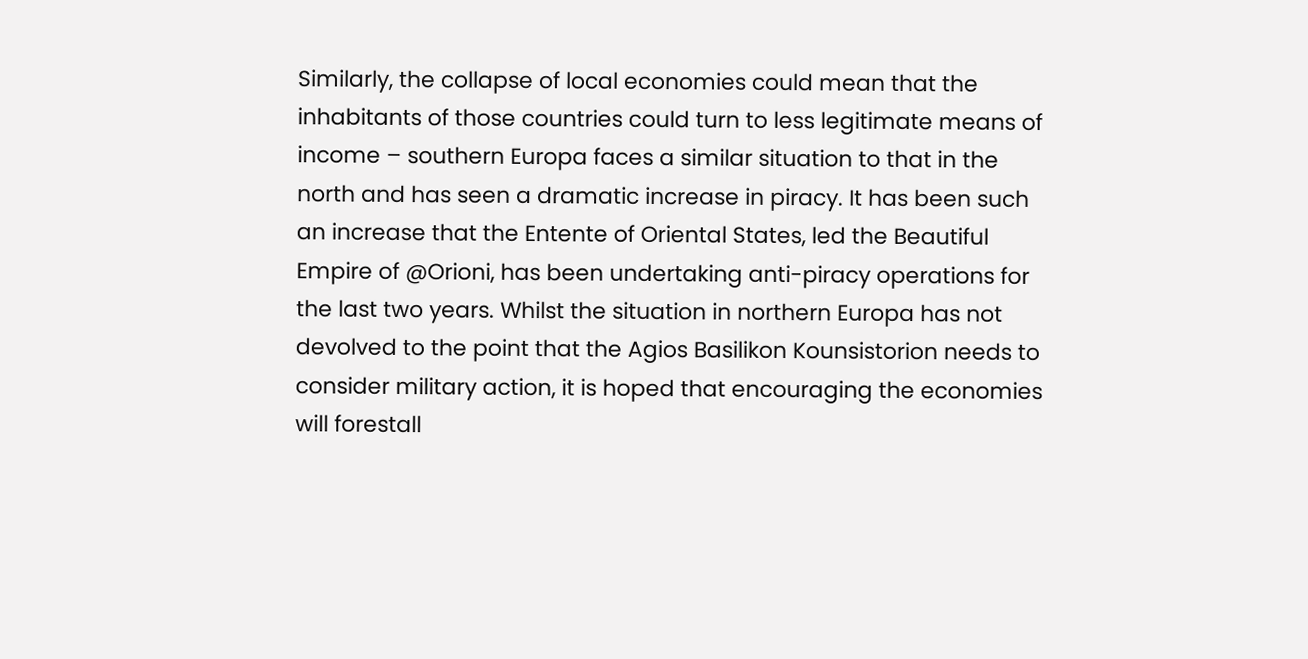Similarly, the collapse of local economies could mean that the inhabitants of those countries could turn to less legitimate means of income – southern Europa faces a similar situation to that in the north and has seen a dramatic increase in piracy. It has been such an increase that the Entente of Oriental States, led the Beautiful Empire of @Orioni, has been undertaking anti-piracy operations for the last two years. Whilst the situation in northern Europa has not devolved to the point that the Agios Basilikon Kounsistorion needs to consider military action, it is hoped that encouraging the economies will forestall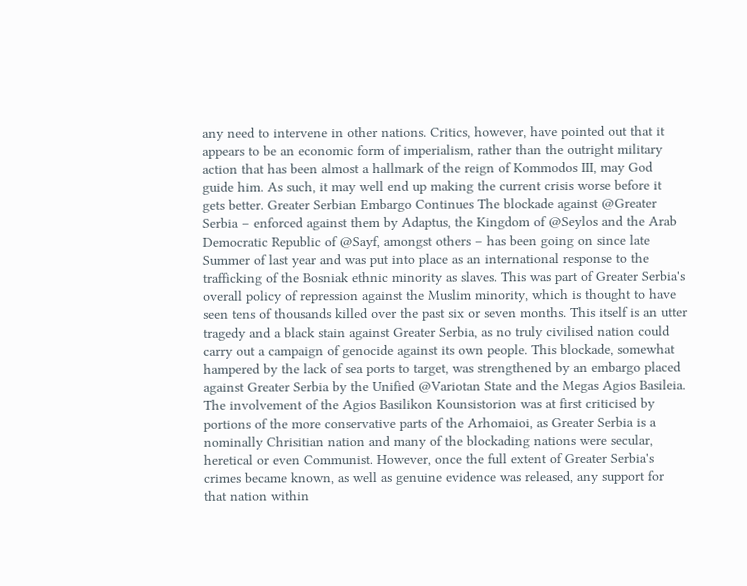any need to intervene in other nations. Critics, however, have pointed out that it appears to be an economic form of imperialism, rather than the outright military action that has been almost a hallmark of the reign of Kommodos III, may God guide him. As such, it may well end up making the current crisis worse before it gets better. Greater Serbian Embargo Continues The blockade against @Greater Serbia – enforced against them by Adaptus, the Kingdom of @Seylos and the Arab Democratic Republic of @Sayf, amongst others – has been going on since late Summer of last year and was put into place as an international response to the trafficking of the Bosniak ethnic minority as slaves. This was part of Greater Serbia's overall policy of repression against the Muslim minority, which is thought to have seen tens of thousands killed over the past six or seven months. This itself is an utter tragedy and a black stain against Greater Serbia, as no truly civilised nation could carry out a campaign of genocide against its own people. This blockade, somewhat hampered by the lack of sea ports to target, was strengthened by an embargo placed against Greater Serbia by the Unified @Variotan State and the Megas Agios Basileia. The involvement of the Agios Basilikon Kounsistorion was at first criticised by portions of the more conservative parts of the Arhomaioi, as Greater Serbia is a nominally Chrisitian nation and many of the blockading nations were secular, heretical or even Communist. However, once the full extent of Greater Serbia's crimes became known, as well as genuine evidence was released, any support for that nation within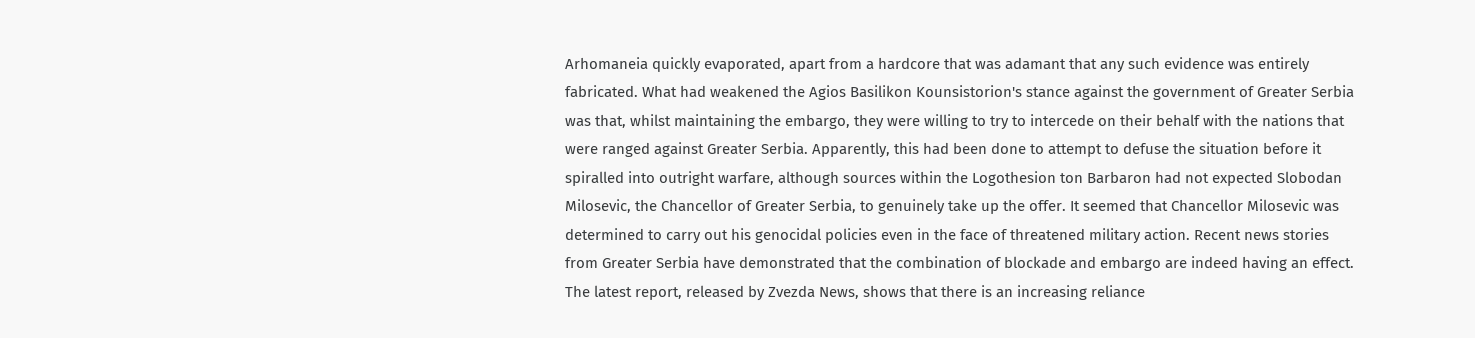Arhomaneia quickly evaporated, apart from a hardcore that was adamant that any such evidence was entirely fabricated. What had weakened the Agios Basilikon Kounsistorion's stance against the government of Greater Serbia was that, whilst maintaining the embargo, they were willing to try to intercede on their behalf with the nations that were ranged against Greater Serbia. Apparently, this had been done to attempt to defuse the situation before it spiralled into outright warfare, although sources within the Logothesion ton Barbaron had not expected Slobodan Milosevic, the Chancellor of Greater Serbia, to genuinely take up the offer. It seemed that Chancellor Milosevic was determined to carry out his genocidal policies even in the face of threatened military action. Recent news stories from Greater Serbia have demonstrated that the combination of blockade and embargo are indeed having an effect. The latest report, released by Zvezda News, shows that there is an increasing reliance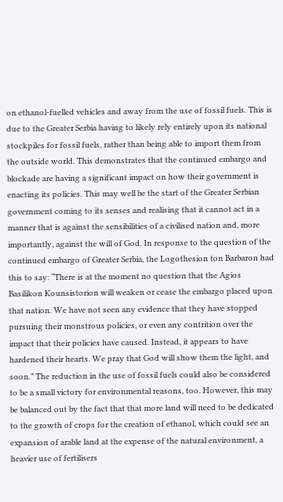on ethanol-fuelled vehicles and away from the use of fossil fuels. This is due to the Greater Serbia having to likely rely entirely upon its national stockpiles for fossil fuels, rather than being able to import them from the outside world. This demonstrates that the continued embargo and blockade are having a significant impact on how their government is enacting its policies. This may well be the start of the Greater Serbian government coming to its senses and realising that it cannot act in a manner that is against the sensibilities of a civilised nation and, more importantly, against the will of God. In response to the question of the continued embargo of Greater Serbia, the Logothesion ton Barbaron had this to say: “There is at the moment no question that the Agios Basilikon Kounsistorion will weaken or cease the embargo placed upon that nation. We have not seen any evidence that they have stopped pursuing their monstrous policies, or even any contrition over the impact that their policies have caused. Instead, it appears to have hardened their hearts. We pray that God will show them the light, and soon.” The reduction in the use of fossil fuels could also be considered to be a small victory for environmental reasons, too. However, this may be balanced out by the fact that that more land will need to be dedicated to the growth of crops for the creation of ethanol, which could see an expansion of arable land at the expense of the natural environment, a heavier use of fertilisers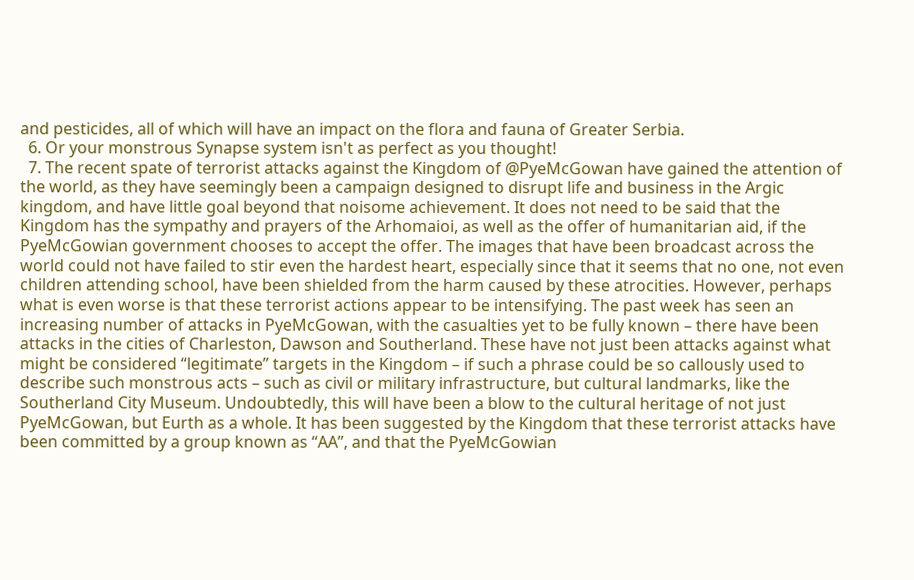and pesticides, all of which will have an impact on the flora and fauna of Greater Serbia.
  6. Or your monstrous Synapse system isn't as perfect as you thought!
  7. The recent spate of terrorist attacks against the Kingdom of @PyeMcGowan have gained the attention of the world, as they have seemingly been a campaign designed to disrupt life and business in the Argic kingdom, and have little goal beyond that noisome achievement. It does not need to be said that the Kingdom has the sympathy and prayers of the Arhomaioi, as well as the offer of humanitarian aid, if the PyeMcGowian government chooses to accept the offer. The images that have been broadcast across the world could not have failed to stir even the hardest heart, especially since that it seems that no one, not even children attending school, have been shielded from the harm caused by these atrocities. However, perhaps what is even worse is that these terrorist actions appear to be intensifying. The past week has seen an increasing number of attacks in PyeMcGowan, with the casualties yet to be fully known – there have been attacks in the cities of Charleston, Dawson and Southerland. These have not just been attacks against what might be considered “legitimate” targets in the Kingdom – if such a phrase could be so callously used to describe such monstrous acts – such as civil or military infrastructure, but cultural landmarks, like the Southerland City Museum. Undoubtedly, this will have been a blow to the cultural heritage of not just PyeMcGowan, but Eurth as a whole. It has been suggested by the Kingdom that these terrorist attacks have been committed by a group known as “AA”, and that the PyeMcGowian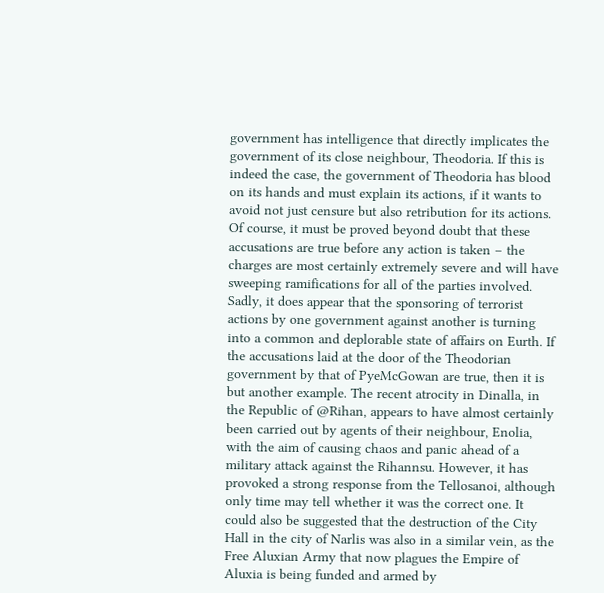government has intelligence that directly implicates the government of its close neighbour, Theodoria. If this is indeed the case, the government of Theodoria has blood on its hands and must explain its actions, if it wants to avoid not just censure but also retribution for its actions. Of course, it must be proved beyond doubt that these accusations are true before any action is taken – the charges are most certainly extremely severe and will have sweeping ramifications for all of the parties involved. Sadly, it does appear that the sponsoring of terrorist actions by one government against another is turning into a common and deplorable state of affairs on Eurth. If the accusations laid at the door of the Theodorian government by that of PyeMcGowan are true, then it is but another example. The recent atrocity in Dinalla, in the Republic of @Rihan, appears to have almost certainly been carried out by agents of their neighbour, Enolia, with the aim of causing chaos and panic ahead of a military attack against the Rihannsu. However, it has provoked a strong response from the Tellosanoi, although only time may tell whether it was the correct one. It could also be suggested that the destruction of the City Hall in the city of Narlis was also in a similar vein, as the Free Aluxian Army that now plagues the Empire of Aluxia is being funded and armed by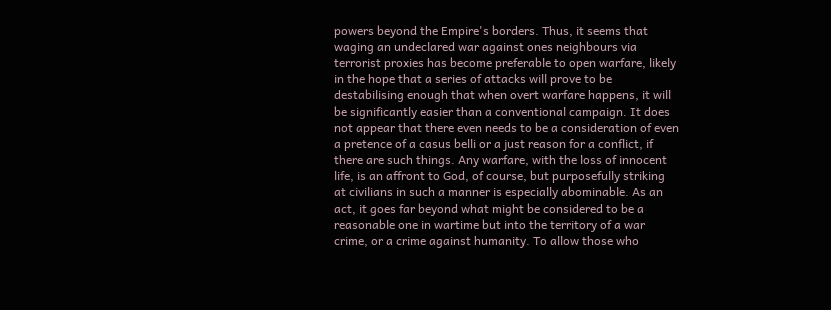powers beyond the Empire's borders. Thus, it seems that waging an undeclared war against ones neighbours via terrorist proxies has become preferable to open warfare, likely in the hope that a series of attacks will prove to be destabilising enough that when overt warfare happens, it will be significantly easier than a conventional campaign. It does not appear that there even needs to be a consideration of even a pretence of a casus belli or a just reason for a conflict, if there are such things. Any warfare, with the loss of innocent life, is an affront to God, of course, but purposefully striking at civilians in such a manner is especially abominable. As an act, it goes far beyond what might be considered to be a reasonable one in wartime but into the territory of a war crime, or a crime against humanity. To allow those who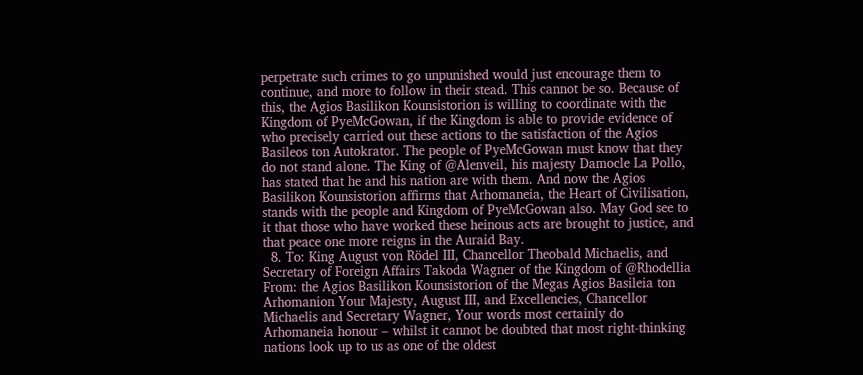perpetrate such crimes to go unpunished would just encourage them to continue, and more to follow in their stead. This cannot be so. Because of this, the Agios Basilikon Kounsistorion is willing to coordinate with the Kingdom of PyeMcGowan, if the Kingdom is able to provide evidence of who precisely carried out these actions to the satisfaction of the Agios Basileos ton Autokrator. The people of PyeMcGowan must know that they do not stand alone. The King of @Alenveil, his majesty Damocle La Pollo, has stated that he and his nation are with them. And now the Agios Basilikon Kounsistorion affirms that Arhomaneia, the Heart of Civilisation, stands with the people and Kingdom of PyeMcGowan also. May God see to it that those who have worked these heinous acts are brought to justice, and that peace one more reigns in the Auraid Bay.
  8. To: King August von Rödel III, Chancellor Theobald Michaelis, and Secretary of Foreign Affairs Takoda Wagner of the Kingdom of @Rhodellia From: the Agios Basilikon Kounsistorion of the Megas Agios Basileia ton Arhomanion Your Majesty, August III, and Excellencies, Chancellor Michaelis and Secretary Wagner, Your words most certainly do Arhomaneia honour – whilst it cannot be doubted that most right-thinking nations look up to us as one of the oldest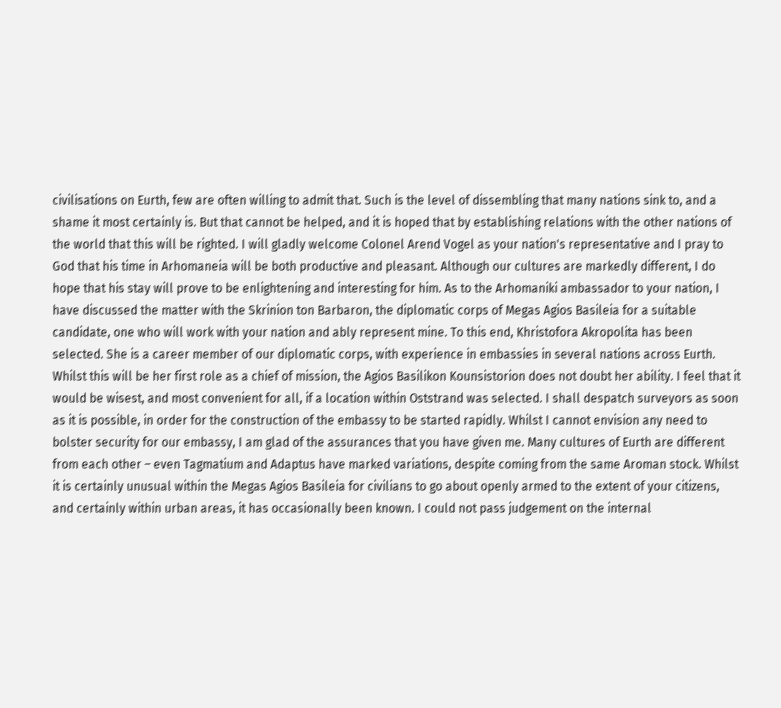civilisations on Eurth, few are often willing to admit that. Such is the level of dissembling that many nations sink to, and a shame it most certainly is. But that cannot be helped, and it is hoped that by establishing relations with the other nations of the world that this will be righted. I will gladly welcome Colonel Arend Vogel as your nation's representative and I pray to God that his time in Arhomaneia will be both productive and pleasant. Although our cultures are markedly different, I do hope that his stay will prove to be enlightening and interesting for him. As to the Arhomaniki ambassador to your nation, I have discussed the matter with the Skrinion ton Barbaron, the diplomatic corps of Megas Agios Basileia for a suitable candidate, one who will work with your nation and ably represent mine. To this end, Khristofora Akropolita has been selected. She is a career member of our diplomatic corps, with experience in embassies in several nations across Eurth. Whilst this will be her first role as a chief of mission, the Agios Basilikon Kounsistorion does not doubt her ability. I feel that it would be wisest, and most convenient for all, if a location within Oststrand was selected. I shall despatch surveyors as soon as it is possible, in order for the construction of the embassy to be started rapidly. Whilst I cannot envision any need to bolster security for our embassy, I am glad of the assurances that you have given me. Many cultures of Eurth are different from each other – even Tagmatium and Adaptus have marked variations, despite coming from the same Aroman stock. Whilst it is certainly unusual within the Megas Agios Basileia for civilians to go about openly armed to the extent of your citizens, and certainly within urban areas, it has occasionally been known. I could not pass judgement on the internal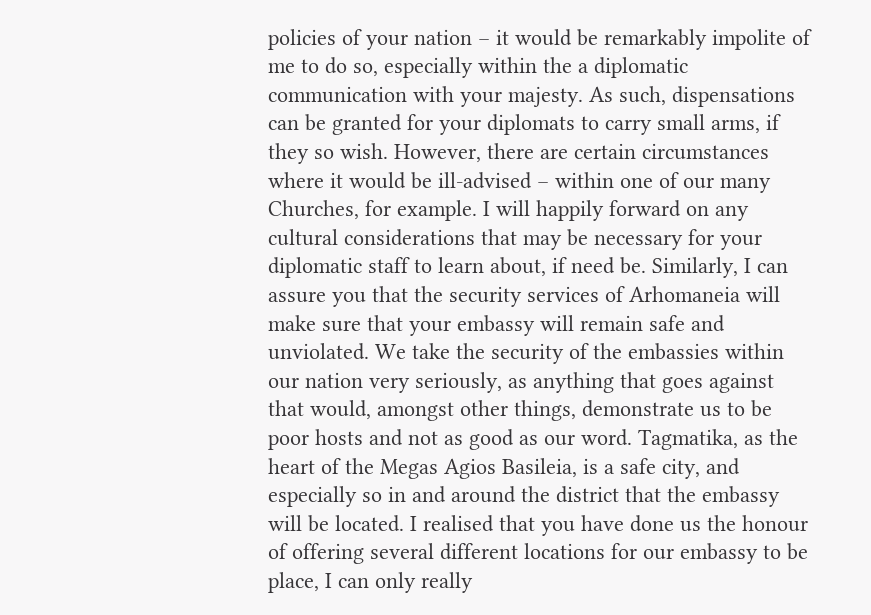policies of your nation – it would be remarkably impolite of me to do so, especially within the a diplomatic communication with your majesty. As such, dispensations can be granted for your diplomats to carry small arms, if they so wish. However, there are certain circumstances where it would be ill-advised – within one of our many Churches, for example. I will happily forward on any cultural considerations that may be necessary for your diplomatic staff to learn about, if need be. Similarly, I can assure you that the security services of Arhomaneia will make sure that your embassy will remain safe and unviolated. We take the security of the embassies within our nation very seriously, as anything that goes against that would, amongst other things, demonstrate us to be poor hosts and not as good as our word. Tagmatika, as the heart of the Megas Agios Basileia, is a safe city, and especially so in and around the district that the embassy will be located. I realised that you have done us the honour of offering several different locations for our embassy to be place, I can only really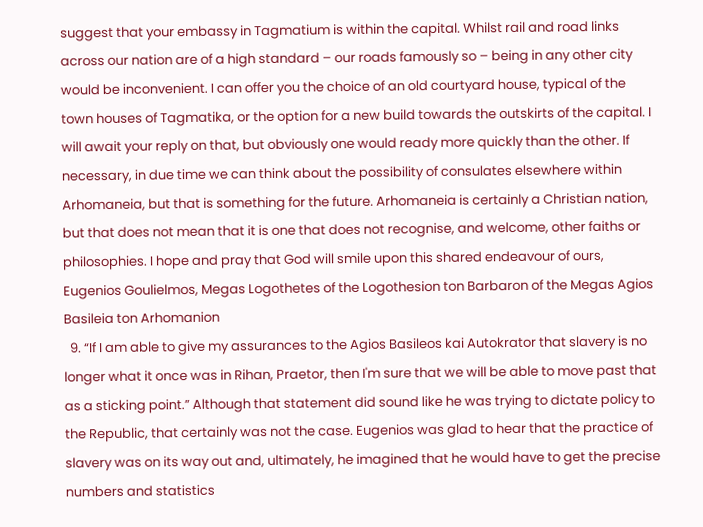suggest that your embassy in Tagmatium is within the capital. Whilst rail and road links across our nation are of a high standard – our roads famously so – being in any other city would be inconvenient. I can offer you the choice of an old courtyard house, typical of the town houses of Tagmatika, or the option for a new build towards the outskirts of the capital. I will await your reply on that, but obviously one would ready more quickly than the other. If necessary, in due time we can think about the possibility of consulates elsewhere within Arhomaneia, but that is something for the future. Arhomaneia is certainly a Christian nation, but that does not mean that it is one that does not recognise, and welcome, other faiths or philosophies. I hope and pray that God will smile upon this shared endeavour of ours, Eugenios Goulielmos, Megas Logothetes of the Logothesion ton Barbaron of the Megas Agios Basileia ton Arhomanion
  9. “If I am able to give my assurances to the Agios Basileos kai Autokrator that slavery is no longer what it once was in Rihan, Praetor, then I'm sure that we will be able to move past that as a sticking point.” Although that statement did sound like he was trying to dictate policy to the Republic, that certainly was not the case. Eugenios was glad to hear that the practice of slavery was on its way out and, ultimately, he imagined that he would have to get the precise numbers and statistics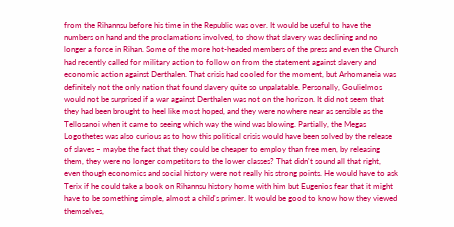from the Rihannsu before his time in the Republic was over. It would be useful to have the numbers on hand and the proclamations involved, to show that slavery was declining and no longer a force in Rihan. Some of the more hot-headed members of the press and even the Church had recently called for military action to follow on from the statement against slavery and economic action against Derthalen. That crisis had cooled for the moment, but Arhomaneia was definitely not the only nation that found slavery quite so unpalatable. Personally, Goulielmos would not be surprised if a war against Derthalen was not on the horizon. It did not seem that they had been brought to heel like most hoped, and they were nowhere near as sensible as the Tellosanoi when it came to seeing which way the wind was blowing. Partially, the Megas Logothetes was also curious as to how this political crisis would have been solved by the release of slaves – maybe the fact that they could be cheaper to employ than free men, by releasing them, they were no longer competitors to the lower classes? That didn't sound all that right, even though economics and social history were not really his strong points. He would have to ask Terix if he could take a book on Rihannsu history home with him but Eugenios fear that it might have to be something simple, almost a child's primer. It would be good to know how they viewed themselves,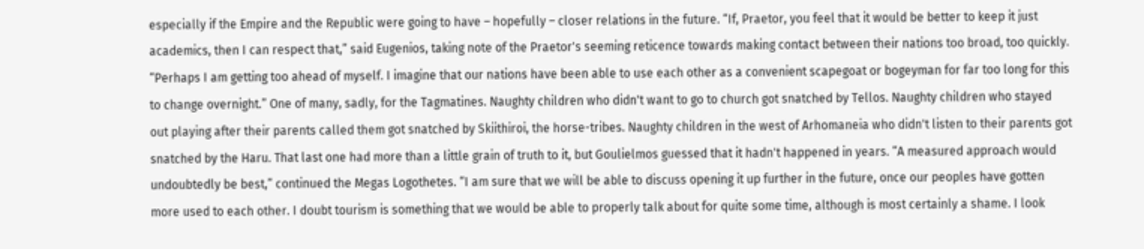especially if the Empire and the Republic were going to have – hopefully – closer relations in the future. “If, Praetor, you feel that it would be better to keep it just academics, then I can respect that,” said Eugenios, taking note of the Praetor's seeming reticence towards making contact between their nations too broad, too quickly. “Perhaps I am getting too ahead of myself. I imagine that our nations have been able to use each other as a convenient scapegoat or bogeyman for far too long for this to change overnight.” One of many, sadly, for the Tagmatines. Naughty children who didn't want to go to church got snatched by Tellos. Naughty children who stayed out playing after their parents called them got snatched by Skiithiroi, the horse-tribes. Naughty children in the west of Arhomaneia who didn't listen to their parents got snatched by the Haru. That last one had more than a little grain of truth to it, but Goulielmos guessed that it hadn't happened in years. “A measured approach would undoubtedly be best,” continued the Megas Logothetes. “I am sure that we will be able to discuss opening it up further in the future, once our peoples have gotten more used to each other. I doubt tourism is something that we would be able to properly talk about for quite some time, although is most certainly a shame. I look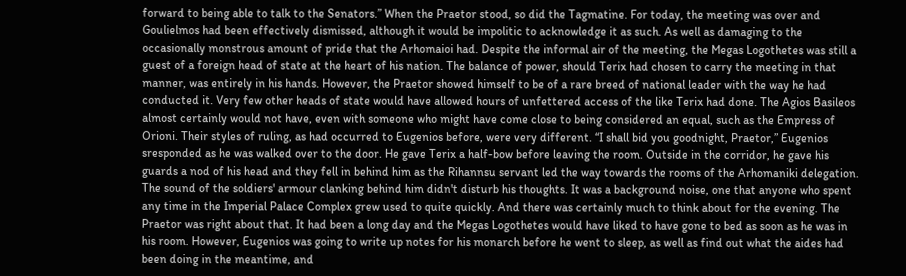forward to being able to talk to the Senators.” When the Praetor stood, so did the Tagmatine. For today, the meeting was over and Goulielmos had been effectively dismissed, although it would be impolitic to acknowledge it as such. As well as damaging to the occasionally monstrous amount of pride that the Arhomaioi had. Despite the informal air of the meeting, the Megas Logothetes was still a guest of a foreign head of state at the heart of his nation. The balance of power, should Terix had chosen to carry the meeting in that manner, was entirely in his hands. However, the Praetor showed himself to be of a rare breed of national leader with the way he had conducted it. Very few other heads of state would have allowed hours of unfettered access of the like Terix had done. The Agios Basileos almost certainly would not have, even with someone who might have come close to being considered an equal, such as the Empress of Orioni. Their styles of ruling, as had occurred to Eugenios before, were very different. “I shall bid you goodnight, Praetor,” Eugenios sresponded as he was walked over to the door. He gave Terix a half-bow before leaving the room. Outside in the corridor, he gave his guards a nod of his head and they fell in behind him as the Rihannsu servant led the way towards the rooms of the Arhomaniki delegation. The sound of the soldiers' armour clanking behind him didn't disturb his thoughts. It was a background noise, one that anyone who spent any time in the Imperial Palace Complex grew used to quite quickly. And there was certainly much to think about for the evening. The Praetor was right about that. It had been a long day and the Megas Logothetes would have liked to have gone to bed as soon as he was in his room. However, Eugenios was going to write up notes for his monarch before he went to sleep, as well as find out what the aides had been doing in the meantime, and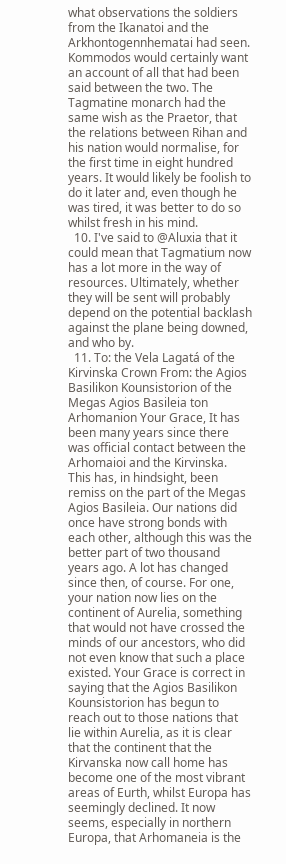what observations the soldiers from the Ikanatoi and the Arkhontogennhematai had seen. Kommodos would certainly want an account of all that had been said between the two. The Tagmatine monarch had the same wish as the Praetor, that the relations between Rihan and his nation would normalise, for the first time in eight hundred years. It would likely be foolish to do it later and, even though he was tired, it was better to do so whilst fresh in his mind.
  10. I've said to @Aluxia that it could mean that Tagmatium now has a lot more in the way of resources. Ultimately, whether they will be sent will probably depend on the potential backlash against the plane being downed, and who by.
  11. To: the Vela Lagatá of the Kirvinska Crown From: the Agios Basilikon Kounsistorion of the Megas Agios Basileia ton Arhomanion Your Grace, It has been many years since there was official contact between the Arhomaioi and the Kirvinska. This has, in hindsight, been remiss on the part of the Megas Agios Basileia. Our nations did once have strong bonds with each other, although this was the better part of two thousand years ago. A lot has changed since then, of course. For one, your nation now lies on the continent of Aurelia, something that would not have crossed the minds of our ancestors, who did not even know that such a place existed. Your Grace is correct in saying that the Agios Basilikon Kounsistorion has begun to reach out to those nations that lie within Aurelia, as it is clear that the continent that the Kirvanska now call home has become one of the most vibrant areas of Eurth, whilst Europa has seemingly declined. It now seems, especially in northern Europa, that Arhomaneia is the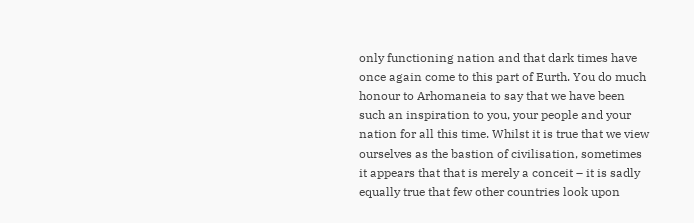only functioning nation and that dark times have once again come to this part of Eurth. You do much honour to Arhomaneia to say that we have been such an inspiration to you, your people and your nation for all this time. Whilst it is true that we view ourselves as the bastion of civilisation, sometimes it appears that that is merely a conceit – it is sadly equally true that few other countries look upon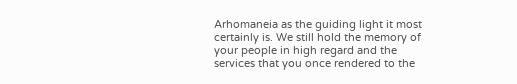Arhomaneia as the guiding light it most certainly is. We still hold the memory of your people in high regard and the services that you once rendered to the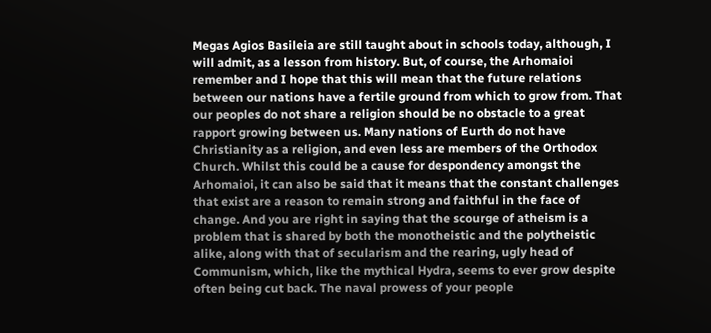Megas Agios Basileia are still taught about in schools today, although, I will admit, as a lesson from history. But, of course, the Arhomaioi remember and I hope that this will mean that the future relations between our nations have a fertile ground from which to grow from. That our peoples do not share a religion should be no obstacle to a great rapport growing between us. Many nations of Eurth do not have Christianity as a religion, and even less are members of the Orthodox Church. Whilst this could be a cause for despondency amongst the Arhomaioi, it can also be said that it means that the constant challenges that exist are a reason to remain strong and faithful in the face of change. And you are right in saying that the scourge of atheism is a problem that is shared by both the monotheistic and the polytheistic alike, along with that of secularism and the rearing, ugly head of Communism, which, like the mythical Hydra, seems to ever grow despite often being cut back. The naval prowess of your people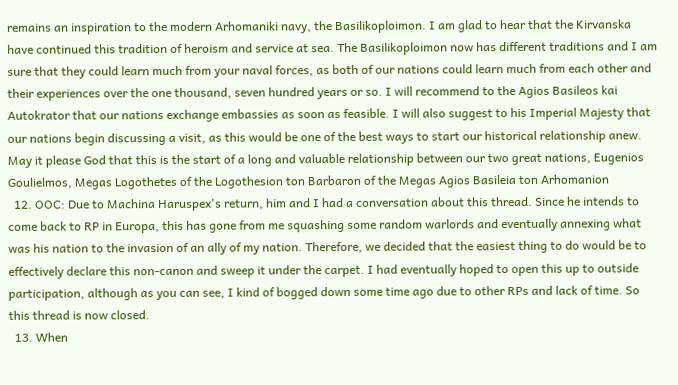remains an inspiration to the modern Arhomaniki navy, the Basilikoploimon. I am glad to hear that the Kirvanska have continued this tradition of heroism and service at sea. The Basilikoploimon now has different traditions and I am sure that they could learn much from your naval forces, as both of our nations could learn much from each other and their experiences over the one thousand, seven hundred years or so. I will recommend to the Agios Basileos kai Autokrator that our nations exchange embassies as soon as feasible. I will also suggest to his Imperial Majesty that our nations begin discussing a visit, as this would be one of the best ways to start our historical relationship anew. May it please God that this is the start of a long and valuable relationship between our two great nations, Eugenios Goulielmos, Megas Logothetes of the Logothesion ton Barbaron of the Megas Agios Basileia ton Arhomanion
  12. OOC: Due to Machina Haruspex's return, him and I had a conversation about this thread. Since he intends to come back to RP in Europa, this has gone from me squashing some random warlords and eventually annexing what was his nation to the invasion of an ally of my nation. Therefore, we decided that the easiest thing to do would be to effectively declare this non-canon and sweep it under the carpet. I had eventually hoped to open this up to outside participation, although as you can see, I kind of bogged down some time ago due to other RPs and lack of time. So this thread is now closed.
  13. When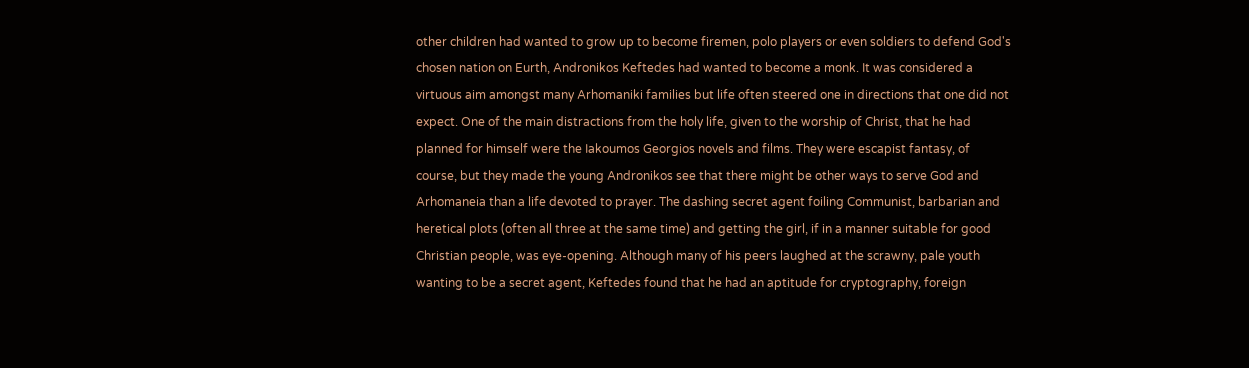other children had wanted to grow up to become firemen, polo players or even soldiers to defend God's chosen nation on Eurth, Andronikos Keftedes had wanted to become a monk. It was considered a virtuous aim amongst many Arhomaniki families but life often steered one in directions that one did not expect. One of the main distractions from the holy life, given to the worship of Christ, that he had planned for himself were the Iakoumos Georgios novels and films. They were escapist fantasy, of course, but they made the young Andronikos see that there might be other ways to serve God and Arhomaneia than a life devoted to prayer. The dashing secret agent foiling Communist, barbarian and heretical plots (often all three at the same time) and getting the girl, if in a manner suitable for good Christian people, was eye-opening. Although many of his peers laughed at the scrawny, pale youth wanting to be a secret agent, Keftedes found that he had an aptitude for cryptography, foreign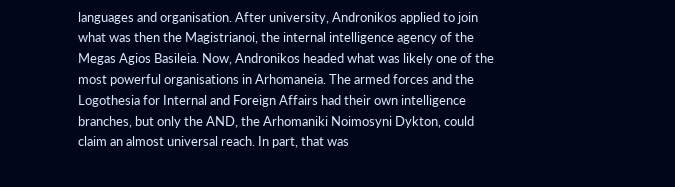languages and organisation. After university, Andronikos applied to join what was then the Magistrianoi, the internal intelligence agency of the Megas Agios Basileia. Now, Andronikos headed what was likely one of the most powerful organisations in Arhomaneia. The armed forces and the Logothesia for Internal and Foreign Affairs had their own intelligence branches, but only the AND, the Arhomaniki Noimosyni Dykton, could claim an almost universal reach. In part, that was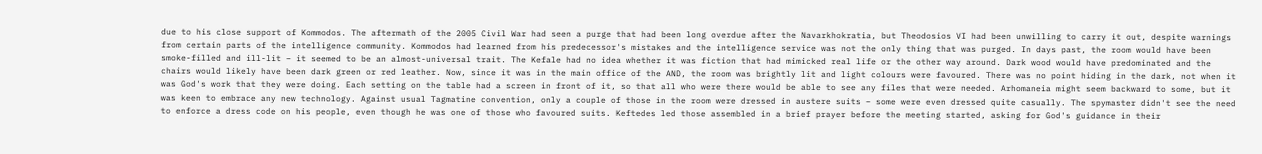due to his close support of Kommodos. The aftermath of the 2005 Civil War had seen a purge that had been long overdue after the Navarkhokratia, but Theodosios VI had been unwilling to carry it out, despite warnings from certain parts of the intelligence community. Kommodos had learned from his predecessor's mistakes and the intelligence service was not the only thing that was purged. In days past, the room would have been smoke-filled and ill-lit – it seemed to be an almost-universal trait. The Kefale had no idea whether it was fiction that had mimicked real life or the other way around. Dark wood would have predominated and the chairs would likely have been dark green or red leather. Now, since it was in the main office of the AND, the room was brightly lit and light colours were favoured. There was no point hiding in the dark, not when it was God's work that they were doing. Each setting on the table had a screen in front of it, so that all who were there would be able to see any files that were needed. Arhomaneia might seem backward to some, but it was keen to embrace any new technology. Against usual Tagmatine convention, only a couple of those in the room were dressed in austere suits – some were even dressed quite casually. The spymaster didn't see the need to enforce a dress code on his people, even though he was one of those who favoured suits. Keftedes led those assembled in a brief prayer before the meeting started, asking for God's guidance in their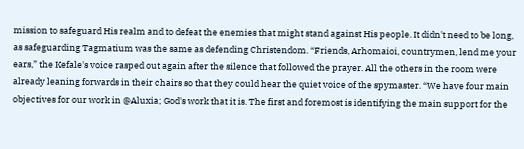mission to safeguard His realm and to defeat the enemies that might stand against His people. It didn't need to be long, as safeguarding Tagmatium was the same as defending Christendom. “Friends, Arhomaioi, countrymen, lend me your ears,” the Kefale's voice rasped out again after the silence that followed the prayer. All the others in the room were already leaning forwards in their chairs so that they could hear the quiet voice of the spymaster. “We have four main objectives for our work in @Aluxia; God's work that it is. The first and foremost is identifying the main support for the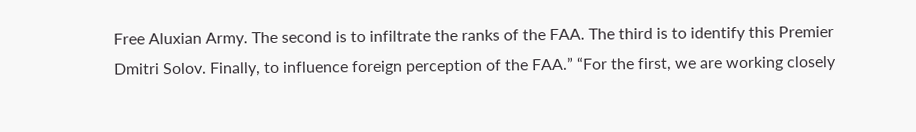Free Aluxian Army. The second is to infiltrate the ranks of the FAA. The third is to identify this Premier Dmitri Solov. Finally, to influence foreign perception of the FAA.” “For the first, we are working closely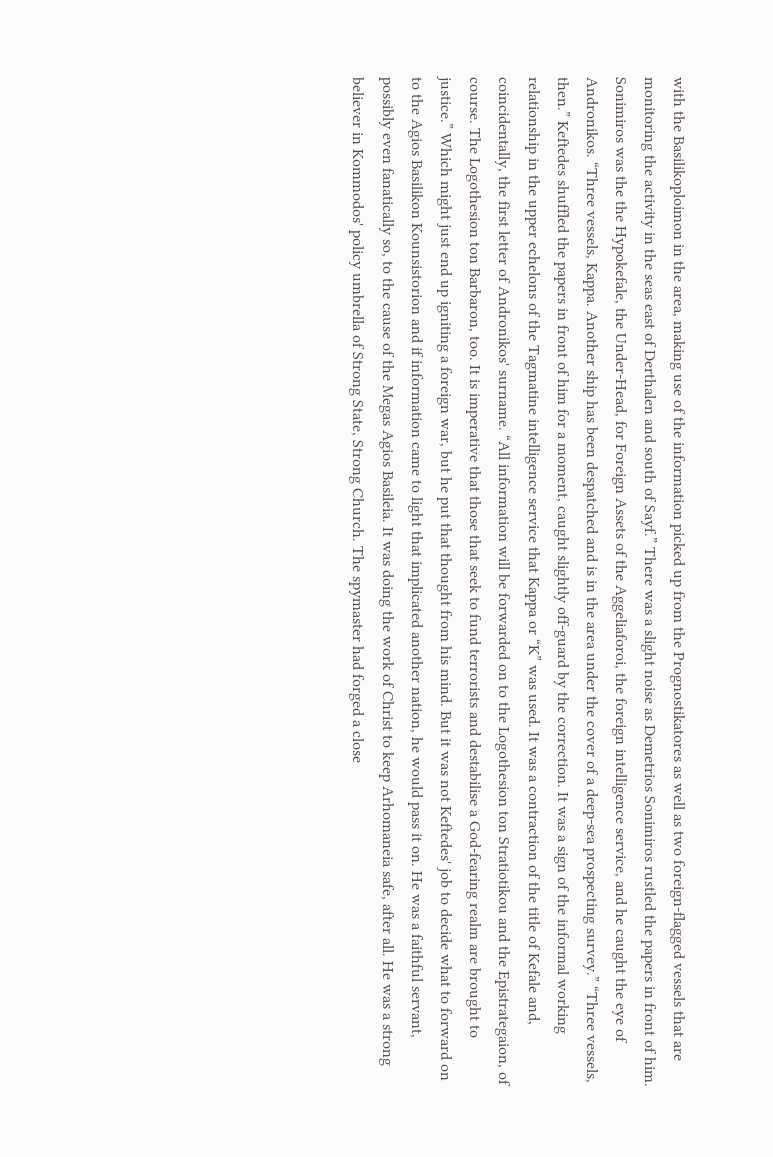with the Basilikoploimon in the area, making use of the information picked up from the Prognostikatores as well as two foreign-flagged vessels that are monitoring the activity in the seas east of Derthalen and south of Sayf.” There was a slight noise as Demetrios Sonimiros rustled the papers in front of him. Sonimiros was the the Hypokefale, the Under-Head, for Foreign Assets of the Aggeliaforoi, the foreign intelligence service, and he caught the eye of Andronikos. “Three vessels, Kappa. Another ship has been despatched and is in the area under the cover of a deep-sea prospecting survey.” “Three vessels, then.” Keftedes shuffled the papers in front of him for a moment, caught slightly off-guard by the correction. It was a sign of the informal working relationship in the upper echelons of the Tagmatine intelligence service that Kappa or “K” was used. It was a contraction of the title of Kefale and, coincidentally, the first letter of Andronikos' surname. “All information will be forwarded on to the Logothesion ton Stratiotikou and the Epistrategaion, of course. The Logothesion ton Barbaron, too. It is imperative that those that seek to fund terrorists and destabilise a God-fearing realm are brought to justice.” Which might just end up igniting a foreign war, but he put that thought from his mind. But it was not Keftedes' job to decide what to forward on to the Agios Basilikon Kounsistorion and if information came to light that implicated another nation, he would pass it on. He was a faithful servant, possibly even fanatically so, to the cause of the Megas Agios Basileia. It was doing the work of Christ to keep Arhomaneia safe, after all. He was a strong believer in Kommodos' policy umbrella of Strong State, Strong Church. The spymaster had forged a close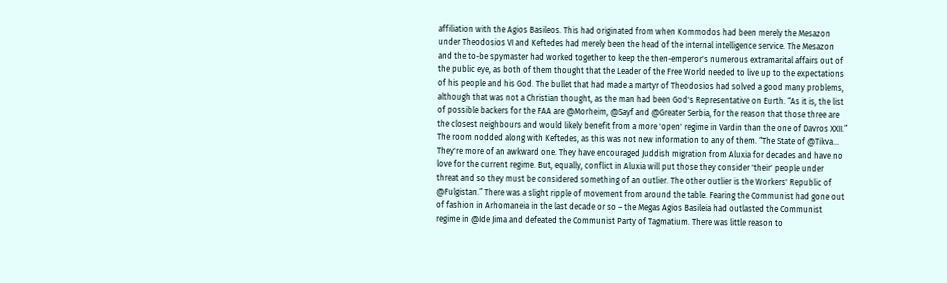affiliation with the Agios Basileos. This had originated from when Kommodos had been merely the Mesazon under Theodosios VI and Keftedes had merely been the head of the internal intelligence service. The Mesazon and the to-be spymaster had worked together to keep the then-emperor's numerous extramarital affairs out of the public eye, as both of them thought that the Leader of the Free World needed to live up to the expectations of his people and his God. The bullet that had made a martyr of Theodosios had solved a good many problems, although that was not a Christian thought, as the man had been God's Representative on Eurth. “As it is, the list of possible backers for the FAA are @Morheim, @Sayf and @Greater Serbia, for the reason that those three are the closest neighbours and would likely benefit from a more 'open' regime in Vardin than the one of Davros XXII.” The room nodded along with Keftedes, as this was not new information to any of them. “The State of @Tikva... They're more of an awkward one. They have encouraged Juddish migration from Aluxia for decades and have no love for the current regime. But, equally, conflict in Aluxia will put those they consider 'their' people under threat and so they must be considered something of an outlier. The other outlier is the Workers' Republic of @Fulgistan.” There was a slight ripple of movement from around the table. Fearing the Communist had gone out of fashion in Arhomaneia in the last decade or so – the Megas Agios Basileia had outlasted the Communist regime in @Ide Jima and defeated the Communist Party of Tagmatium. There was little reason to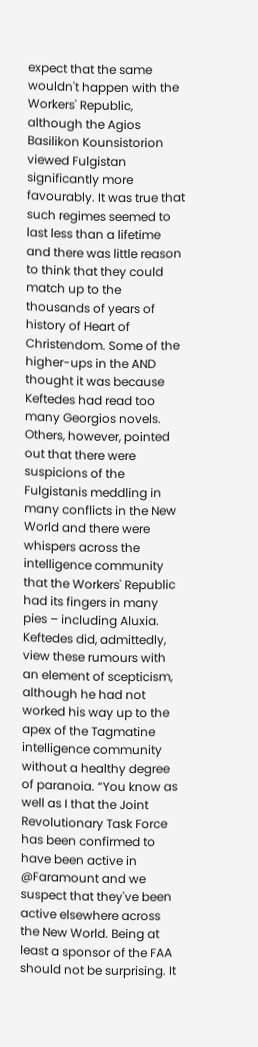expect that the same wouldn't happen with the Workers' Republic, although the Agios Basilikon Kounsistorion viewed Fulgistan significantly more favourably. It was true that such regimes seemed to last less than a lifetime and there was little reason to think that they could match up to the thousands of years of history of Heart of Christendom. Some of the higher-ups in the AND thought it was because Keftedes had read too many Georgios novels. Others, however, pointed out that there were suspicions of the Fulgistanis meddling in many conflicts in the New World and there were whispers across the intelligence community that the Workers' Republic had its fingers in many pies – including Aluxia. Keftedes did, admittedly, view these rumours with an element of scepticism, although he had not worked his way up to the apex of the Tagmatine intelligence community without a healthy degree of paranoia. “You know as well as I that the Joint Revolutionary Task Force has been confirmed to have been active in @Faramount and we suspect that they've been active elsewhere across the New World. Being at least a sponsor of the FAA should not be surprising. It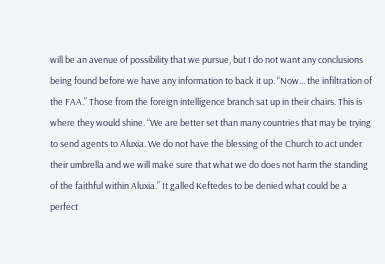will be an avenue of possibility that we pursue, but I do not want any conclusions being found before we have any information to back it up. “Now... the infiltration of the FAA.” Those from the foreign intelligence branch sat up in their chairs. This is where they would shine. “We are better set than many countries that may be trying to send agents to Aluxia. We do not have the blessing of the Church to act under their umbrella and we will make sure that what we do does not harm the standing of the faithful within Aluxia.” It galled Keftedes to be denied what could be a perfect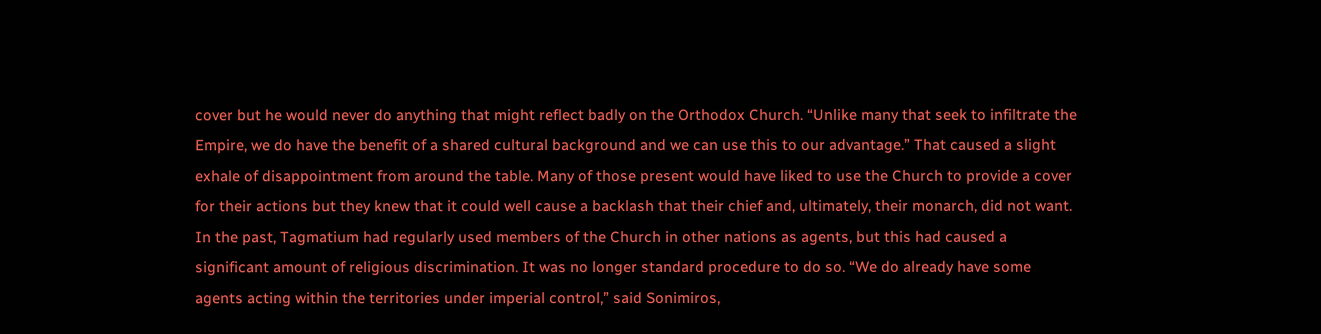cover but he would never do anything that might reflect badly on the Orthodox Church. “Unlike many that seek to infiltrate the Empire, we do have the benefit of a shared cultural background and we can use this to our advantage.” That caused a slight exhale of disappointment from around the table. Many of those present would have liked to use the Church to provide a cover for their actions but they knew that it could well cause a backlash that their chief and, ultimately, their monarch, did not want. In the past, Tagmatium had regularly used members of the Church in other nations as agents, but this had caused a significant amount of religious discrimination. It was no longer standard procedure to do so. “We do already have some agents acting within the territories under imperial control,” said Sonimiros,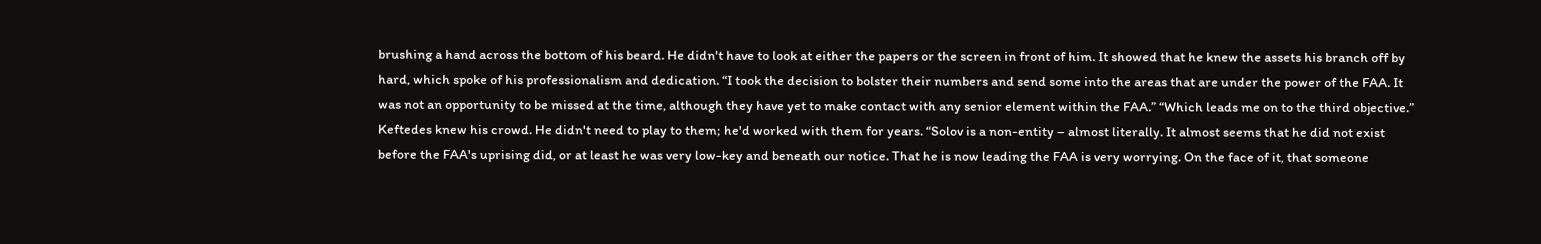brushing a hand across the bottom of his beard. He didn't have to look at either the papers or the screen in front of him. It showed that he knew the assets his branch off by hard, which spoke of his professionalism and dedication. “I took the decision to bolster their numbers and send some into the areas that are under the power of the FAA. It was not an opportunity to be missed at the time, although they have yet to make contact with any senior element within the FAA.” “Which leads me on to the third objective.” Keftedes knew his crowd. He didn't need to play to them; he'd worked with them for years. “Solov is a non-entity – almost literally. It almost seems that he did not exist before the FAA's uprising did, or at least he was very low-key and beneath our notice. That he is now leading the FAA is very worrying. On the face of it, that someone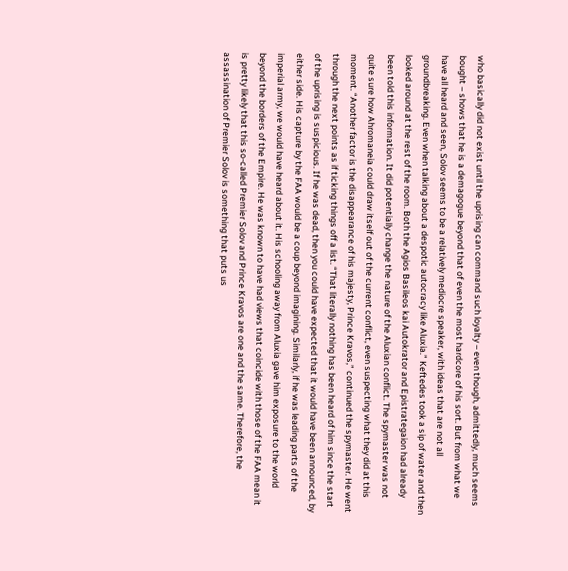who basically did not exist until the uprising can command such loyalty – even though, admittedly, much seems bought – shows that he is a demagogue beyond that of even the most hardcore of his sort. But from what we have all heard and seen, Solov seems to be a relatively mediocre speaker, with ideas that are not all groundbreaking. Even when talking about a despotic autocracy like Aluxia.” Keftedes took a sip of water and then looked around at the rest of the room. Both the Agios Basileos kai Autokrator and Epistrategaion had already been told this information. It did potentially change the nature of the Aluxian conflict. The spymaster was not quite sure how Ahromaneia could draw itself out of the current conflict, even suspecting what they did at this moment. “Another factor is the disappearance of his majesty, Prince Kravos,” continued the spymaster. He went through the next points as if ticking things off a list. “That literally nothing has been heard of him since the start of the uprising is suspicious. If he was dead, then you could have expected that it would have been announced, by either side. His capture by the FAA would be a coup beyond imagining. Similarly, if he was leading parts of the imperial army, we would have heard about it. His schooling away from Aluxia gave him exposure to the world beyond the borders of the Empire. He was known to have had views that coincide with those of the FAA mean it is pretty likely that this so-called Premier Solov and Prince Kravos are one and the same. Therefore, the assassination of Premier Solov is something that puts us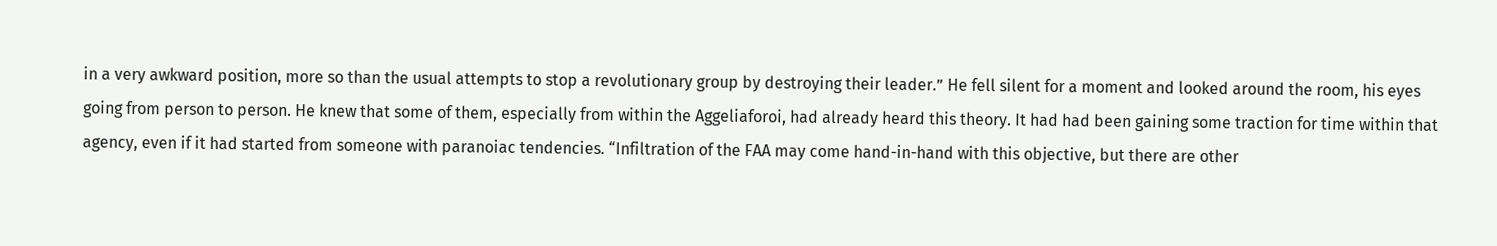in a very awkward position, more so than the usual attempts to stop a revolutionary group by destroying their leader.” He fell silent for a moment and looked around the room, his eyes going from person to person. He knew that some of them, especially from within the Aggeliaforoi, had already heard this theory. It had had been gaining some traction for time within that agency, even if it had started from someone with paranoiac tendencies. “Infiltration of the FAA may come hand-in-hand with this objective, but there are other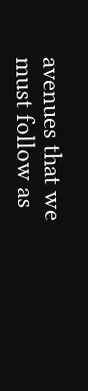avenues that we must follow as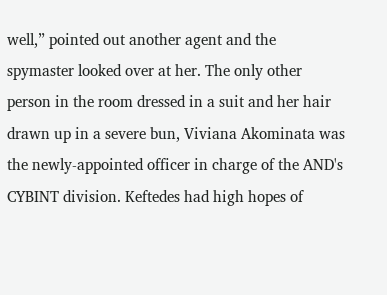well,” pointed out another agent and the spymaster looked over at her. The only other person in the room dressed in a suit and her hair drawn up in a severe bun, Viviana Akominata was the newly-appointed officer in charge of the AND's CYBINT division. Keftedes had high hopes of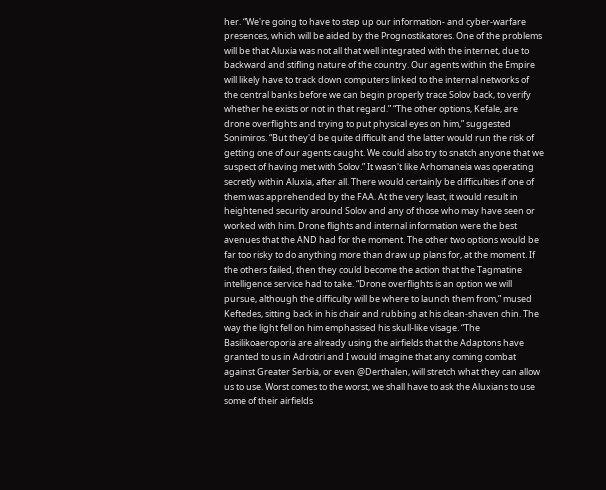her. “We're going to have to step up our information- and cyber-warfare presences, which will be aided by the Prognostikatores. One of the problems will be that Aluxia was not all that well integrated with the internet, due to backward and stifling nature of the country. Our agents within the Empire will likely have to track down computers linked to the internal networks of the central banks before we can begin properly trace Solov back, to verify whether he exists or not in that regard.” “The other options, Kefale, are drone overflights and trying to put physical eyes on him,” suggested Sonimiros. “But they'd be quite difficult and the latter would run the risk of getting one of our agents caught. We could also try to snatch anyone that we suspect of having met with Solov.” It wasn't like Arhomaneia was operating secretly within Aluxia, after all. There would certainly be difficulties if one of them was apprehended by the FAA. At the very least, it would result in heightened security around Solov and any of those who may have seen or worked with him. Drone flights and internal information were the best avenues that the AND had for the moment. The other two options would be far too risky to do anything more than draw up plans for, at the moment. If the others failed, then they could become the action that the Tagmatine intelligence service had to take. “Drone overflights is an option we will pursue, although the difficulty will be where to launch them from,” mused Keftedes, sitting back in his chair and rubbing at his clean-shaven chin. The way the light fell on him emphasised his skull-like visage. “The Basilikoaeroporia are already using the airfields that the Adaptons have granted to us in Adrotiri and I would imagine that any coming combat against Greater Serbia, or even @Derthalen, will stretch what they can allow us to use. Worst comes to the worst, we shall have to ask the Aluxians to use some of their airfields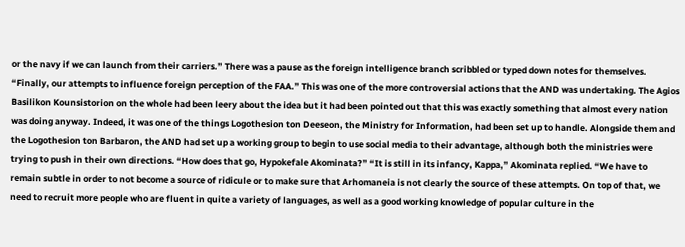or the navy if we can launch from their carriers.” There was a pause as the foreign intelligence branch scribbled or typed down notes for themselves. “Finally, our attempts to influence foreign perception of the FAA.” This was one of the more controversial actions that the AND was undertaking. The Agios Basilikon Kounsistorion on the whole had been leery about the idea but it had been pointed out that this was exactly something that almost every nation was doing anyway. Indeed, it was one of the things Logothesion ton Deeseon, the Ministry for Information, had been set up to handle. Alongside them and the Logothesion ton Barbaron, the AND had set up a working group to begin to use social media to their advantage, although both the ministries were trying to push in their own directions. “How does that go, Hypokefale Akominata?” “It is still in its infancy, Kappa,” Akominata replied. “We have to remain subtle in order to not become a source of ridicule or to make sure that Arhomaneia is not clearly the source of these attempts. On top of that, we need to recruit more people who are fluent in quite a variety of languages, as well as a good working knowledge of popular culture in the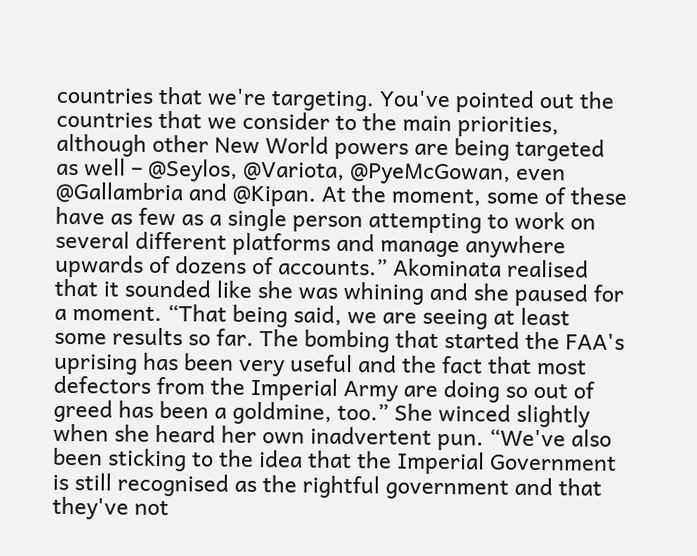countries that we're targeting. You've pointed out the countries that we consider to the main priorities, although other New World powers are being targeted as well – @Seylos, @Variota, @PyeMcGowan, even @Gallambria and @Kipan. At the moment, some of these have as few as a single person attempting to work on several different platforms and manage anywhere upwards of dozens of accounts.” Akominata realised that it sounded like she was whining and she paused for a moment. “That being said, we are seeing at least some results so far. The bombing that started the FAA's uprising has been very useful and the fact that most defectors from the Imperial Army are doing so out of greed has been a goldmine, too.” She winced slightly when she heard her own inadvertent pun. “We've also been sticking to the idea that the Imperial Government is still recognised as the rightful government and that they've not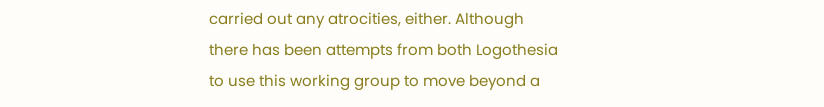carried out any atrocities, either. Although there has been attempts from both Logothesia to use this working group to move beyond a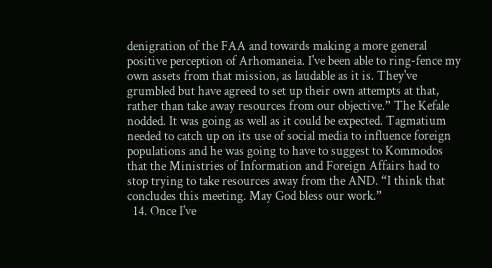denigration of the FAA and towards making a more general positive perception of Arhomaneia. I've been able to ring-fence my own assets from that mission, as laudable as it is. They've grumbled but have agreed to set up their own attempts at that, rather than take away resources from our objective.” The Kefale nodded. It was going as well as it could be expected. Tagmatium needed to catch up on its use of social media to influence foreign populations and he was going to have to suggest to Kommodos that the Ministries of Information and Foreign Affairs had to stop trying to take resources away from the AND. “I think that concludes this meeting. May God bless our work.”
  14. Once I've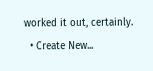worked it out, certainly.
  • Create New...